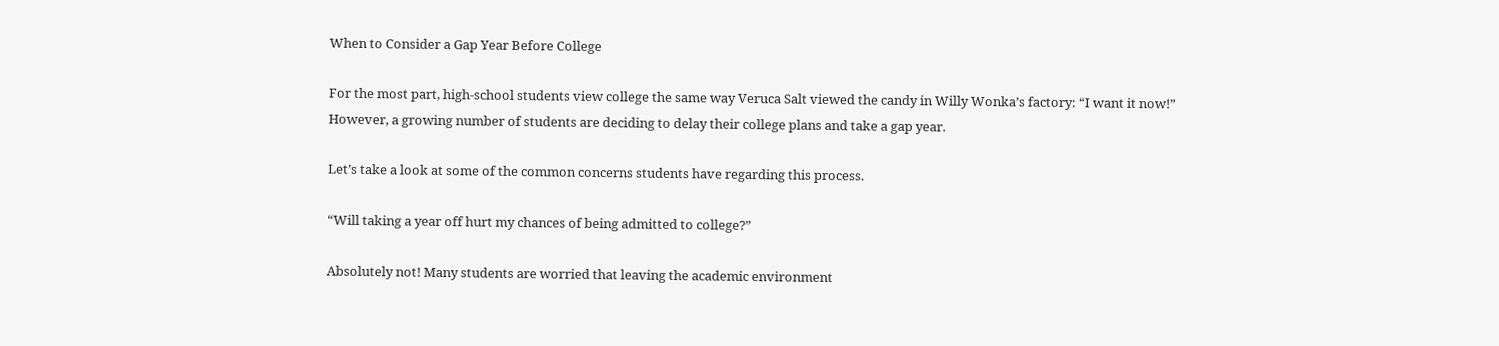When to Consider a Gap Year Before College

For the most part, high-school students view college the same way Veruca Salt viewed the candy in Willy Wonka’s factory: “I want it now!” However, a growing number of students are deciding to delay their college plans and take a gap year.

Let’s take a look at some of the common concerns students have regarding this process.

“Will taking a year off hurt my chances of being admitted to college?”

Absolutely not! Many students are worried that leaving the academic environment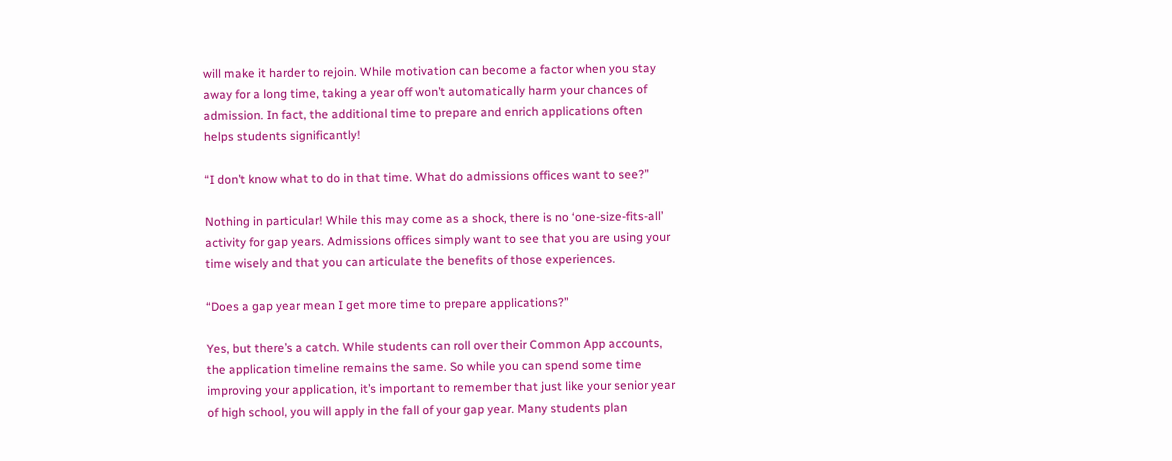will make it harder to rejoin. While motivation can become a factor when you stay away for a long time, taking a year off won’t automatically harm your chances of admission. In fact, the additional time to prepare and enrich applications often helps students significantly!

“I don’t know what to do in that time. What do admissions offices want to see?”

Nothing in particular! While this may come as a shock, there is no ‘one-size-fits-all’ activity for gap years. Admissions offices simply want to see that you are using your time wisely and that you can articulate the benefits of those experiences.

“Does a gap year mean I get more time to prepare applications?”

Yes, but there’s a catch. While students can roll over their Common App accounts, the application timeline remains the same. So while you can spend some time improving your application, it’s important to remember that just like your senior year of high school, you will apply in the fall of your gap year. Many students plan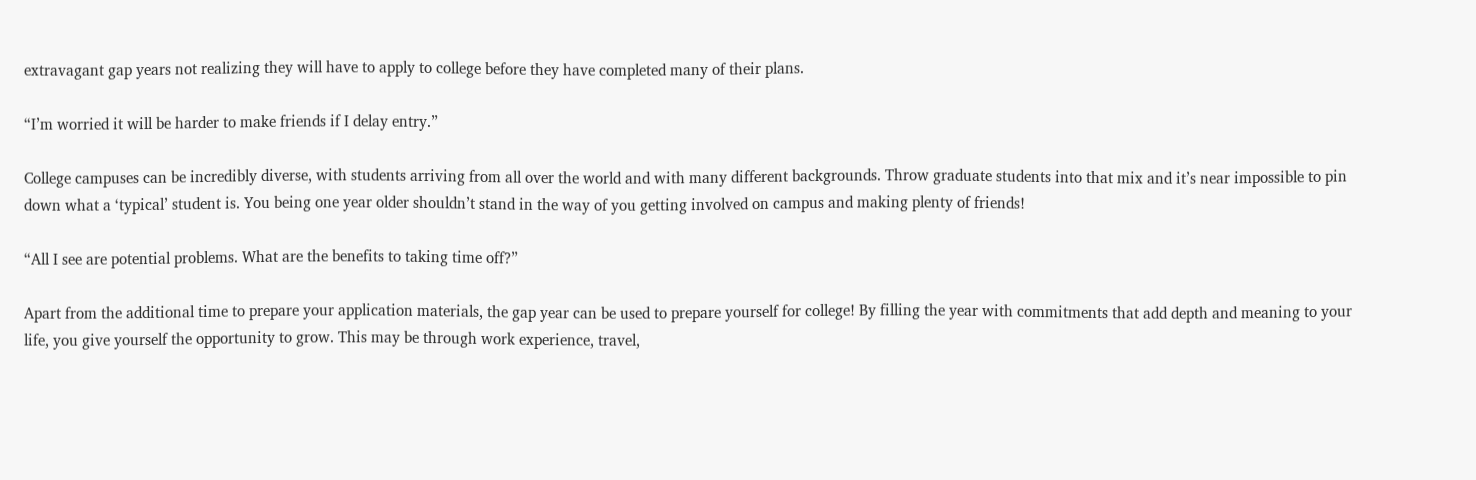extravagant gap years not realizing they will have to apply to college before they have completed many of their plans.

“I’m worried it will be harder to make friends if I delay entry.”

College campuses can be incredibly diverse, with students arriving from all over the world and with many different backgrounds. Throw graduate students into that mix and it’s near impossible to pin down what a ‘typical’ student is. You being one year older shouldn’t stand in the way of you getting involved on campus and making plenty of friends!

“All I see are potential problems. What are the benefits to taking time off?”

Apart from the additional time to prepare your application materials, the gap year can be used to prepare yourself for college! By filling the year with commitments that add depth and meaning to your life, you give yourself the opportunity to grow. This may be through work experience, travel,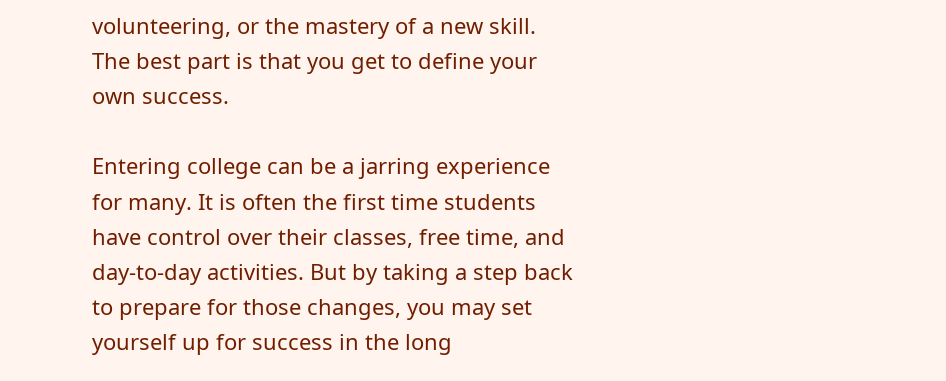volunteering, or the mastery of a new skill. The best part is that you get to define your own success.

Entering college can be a jarring experience for many. It is often the first time students have control over their classes, free time, and day-to-day activities. But by taking a step back to prepare for those changes, you may set yourself up for success in the long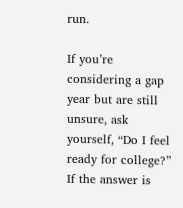run.

If you’re considering a gap year but are still unsure, ask yourself, “Do I feel ready for college?” If the answer is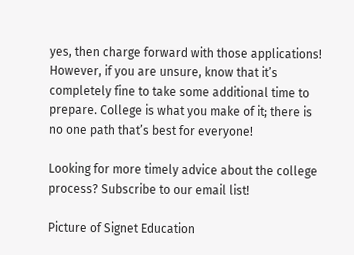yes, then charge forward with those applications! However, if you are unsure, know that it’s completely fine to take some additional time to prepare. College is what you make of it; there is no one path that’s best for everyone!

Looking for more timely advice about the college process? Subscribe to our email list!

Picture of Signet Education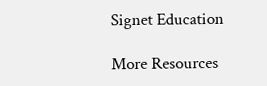Signet Education

More Resources